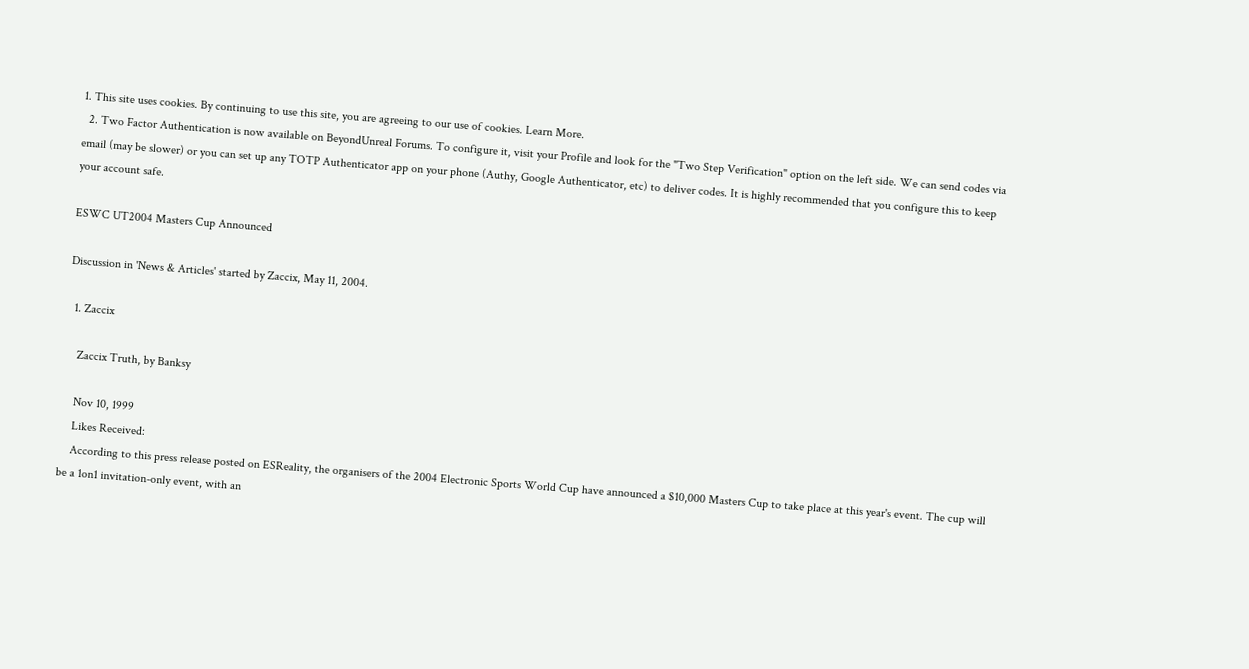1. This site uses cookies. By continuing to use this site, you are agreeing to our use of cookies. Learn More.
  2. Two Factor Authentication is now available on BeyondUnreal Forums. To configure it, visit your Profile and look for the "Two Step Verification" option on the left side. We can send codes via email (may be slower) or you can set up any TOTP Authenticator app on your phone (Authy, Google Authenticator, etc) to deliver codes. It is highly recommended that you configure this to keep your account safe.

ESWC UT2004 Masters Cup Announced

Discussion in 'News & Articles' started by Zaccix, May 11, 2004.

  1. Zaccix

    Zaccix Truth, by Banksy

    Nov 10, 1999
    Likes Received:
    According to this press release posted on ESReality, the organisers of the 2004 Electronic Sports World Cup have announced a $10,000 Masters Cup to take place at this year's event. The cup will be a 1on1 invitation-only event, with an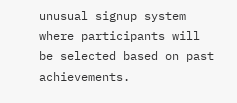unusual signup system where participants will be selected based on past achievements.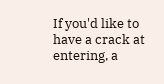If you'd like to have a crack at entering, a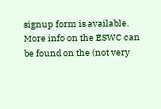signup form is available. More info on the ESWC can be found on the (not very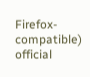Firefox-compatible) official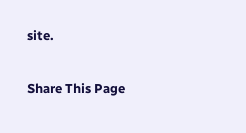site.

Share This Page